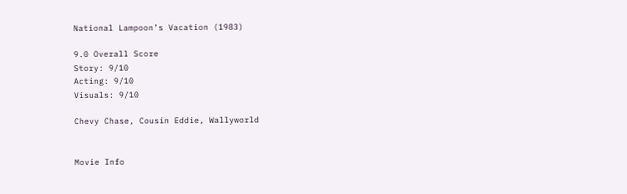National Lampoon’s Vacation (1983)

9.0 Overall Score
Story: 9/10
Acting: 9/10
Visuals: 9/10

Chevy Chase, Cousin Eddie, Wallyworld


Movie Info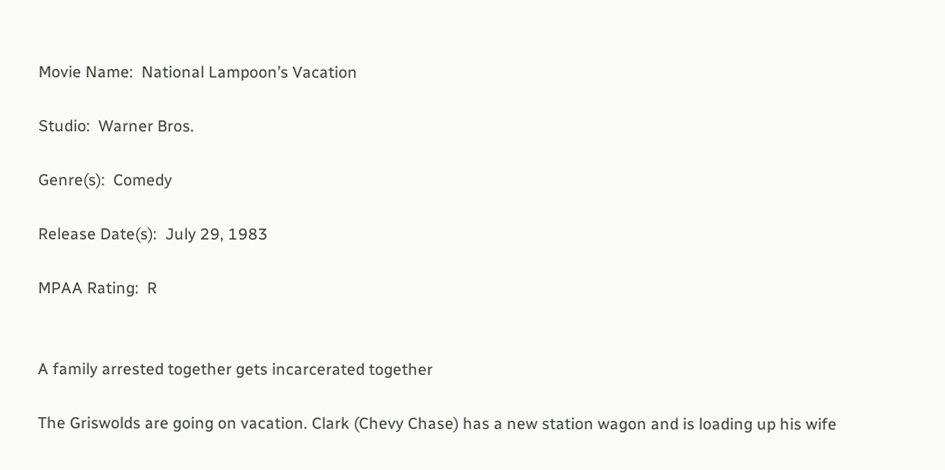Movie Name:  National Lampoon’s Vacation

Studio:  Warner Bros.

Genre(s):  Comedy

Release Date(s):  July 29, 1983

MPAA Rating:  R


A family arrested together gets incarcerated together

The Griswolds are going on vacation. Clark (Chevy Chase) has a new station wagon and is loading up his wife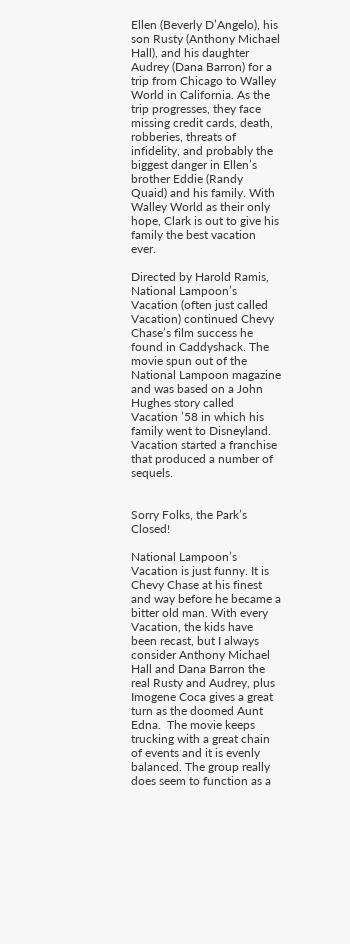Ellen (Beverly D’Angelo), his son Rusty (Anthony Michael Hall), and his daughter Audrey (Dana Barron) for a trip from Chicago to Walley World in California. As the trip progresses, they face missing credit cards, death, robberies, threats of infidelity, and probably the biggest danger in Ellen’s brother Eddie (Randy Quaid) and his family. With Walley World as their only hope, Clark is out to give his family the best vacation ever.

Directed by Harold Ramis, National Lampoon’s Vacation (often just called Vacation) continued Chevy Chase’s film success he found in Caddyshack. The movie spun out of the National Lampoon magazine and was based on a John Hughes story called Vacation ’58 in which his family went to Disneyland.  Vacation started a franchise that produced a number of sequels.


Sorry Folks, the Park’s Closed!

National Lampoon’s Vacation is just funny. It is Chevy Chase at his finest and way before he became a bitter old man. With every Vacation, the kids have been recast, but I always consider Anthony Michael Hall and Dana Barron the real Rusty and Audrey, plus Imogene Coca gives a great turn as the doomed Aunt Edna.  The movie keeps trucking with a great chain of events and it is evenly balanced. The group really does seem to function as a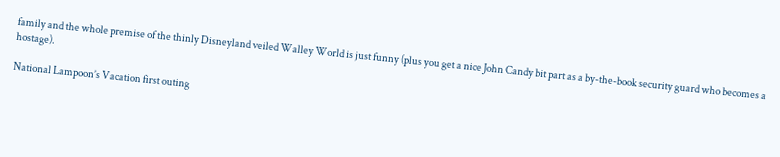family and the whole premise of the thinly Disneyland veiled Walley World is just funny (plus you get a nice John Candy bit part as a by-the-book security guard who becomes a hostage).

National Lampoon’s Vacation first outing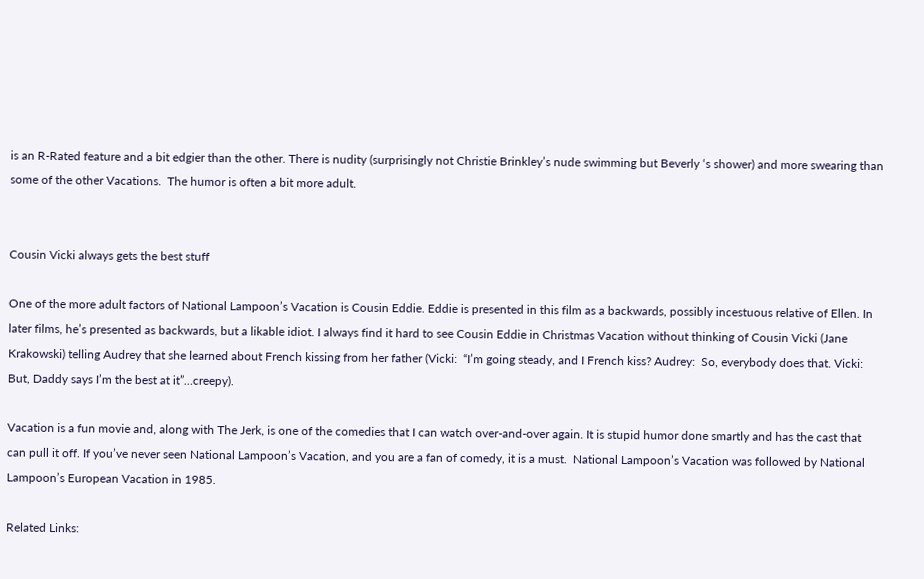is an R-Rated feature and a bit edgier than the other. There is nudity (surprisingly not Christie Brinkley’s nude swimming but Beverly ‘s shower) and more swearing than some of the other Vacations.  The humor is often a bit more adult.


Cousin Vicki always gets the best stuff

One of the more adult factors of National Lampoon’s Vacation is Cousin Eddie. Eddie is presented in this film as a backwards, possibly incestuous relative of Ellen. In later films, he’s presented as backwards, but a likable idiot. I always find it hard to see Cousin Eddie in Christmas Vacation without thinking of Cousin Vicki (Jane Krakowski) telling Audrey that she learned about French kissing from her father (Vicki:  “I’m going steady, and I French kiss? Audrey:  So, everybody does that. Vicki:  But, Daddy says I’m the best at it”…creepy).

Vacation is a fun movie and, along with The Jerk, is one of the comedies that I can watch over-and-over again. It is stupid humor done smartly and has the cast that can pull it off. If you’ve never seen National Lampoon’s Vacation, and you are a fan of comedy, it is a must.  National Lampoon’s Vacation was followed by National Lampoon’s European Vacation in 1985.

Related Links: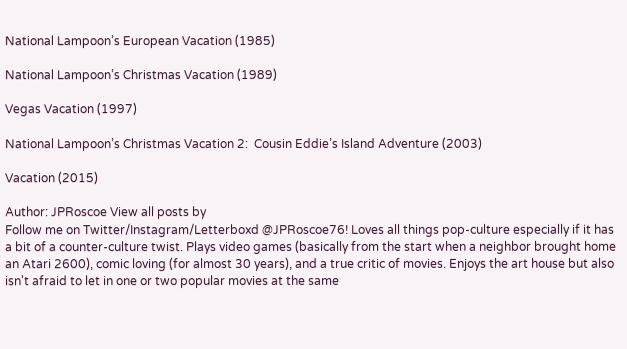National Lampoon’s European Vacation (1985)

National Lampoon’s Christmas Vacation (1989)

Vegas Vacation (1997)

National Lampoon’s Christmas Vacation 2:  Cousin Eddie’s Island Adventure (2003)

Vacation (2015)

Author: JPRoscoe View all posts by
Follow me on Twitter/Instagram/Letterboxd @JPRoscoe76! Loves all things pop-culture especially if it has a bit of a counter-culture twist. Plays video games (basically from the start when a neighbor brought home an Atari 2600), comic loving (for almost 30 years), and a true critic of movies. Enjoys the art house but also isn't afraid to let in one or two popular movies at the same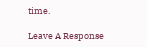time.

Leave A Response